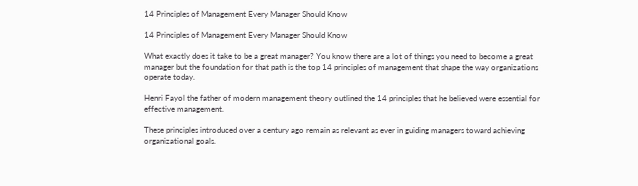14 Principles of Management Every Manager Should Know

14 Principles of Management Every Manager Should Know

What exactly does it take to be a great manager? You know there are a lot of things you need to become a great manager but the foundation for that path is the top 14 principles of management that shape the way organizations operate today.

Henri Fayol the father of modern management theory outlined the 14 principles that he believed were essential for effective management.

These principles introduced over a century ago remain as relevant as ever in guiding managers toward achieving organizational goals.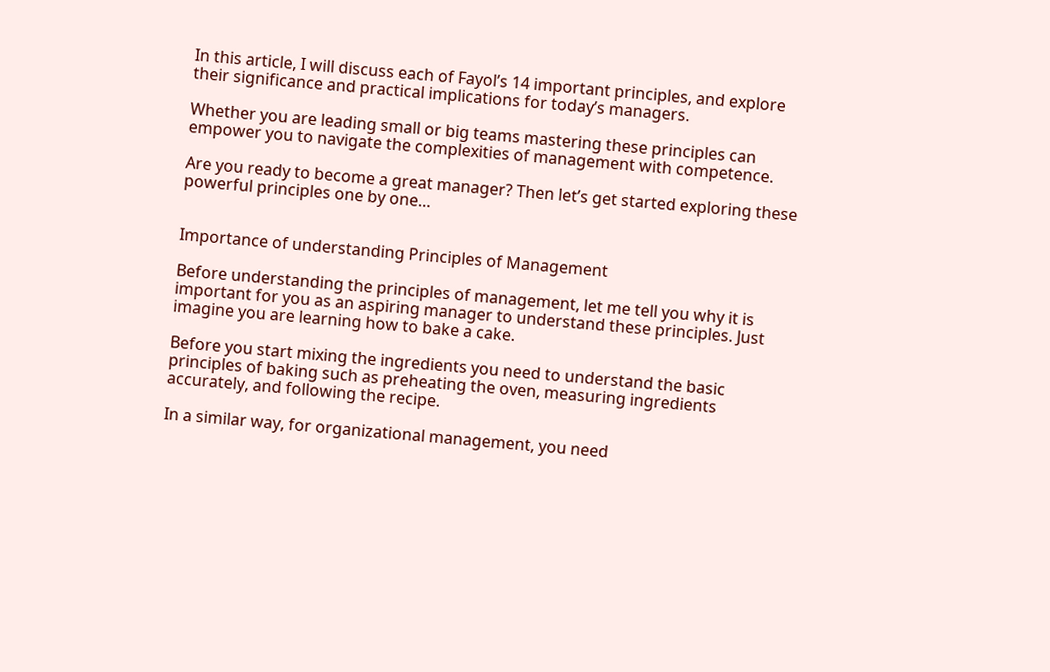In this article, I will discuss each of Fayol’s 14 important principles, and explore their significance and practical implications for today’s managers.

Whether you are leading small or big teams mastering these principles can empower you to navigate the complexities of management with competence.

Are you ready to become a great manager? Then let’s get started exploring these powerful principles one by one…


Importance of understanding Principles of Management

Before understanding the principles of management, let me tell you why it is important for you as an aspiring manager to understand these principles. Just imagine you are learning how to bake a cake.

Before you start mixing the ingredients you need to understand the basic principles of baking such as preheating the oven, measuring ingredients accurately, and following the recipe.

In a similar way, for organizational management, you need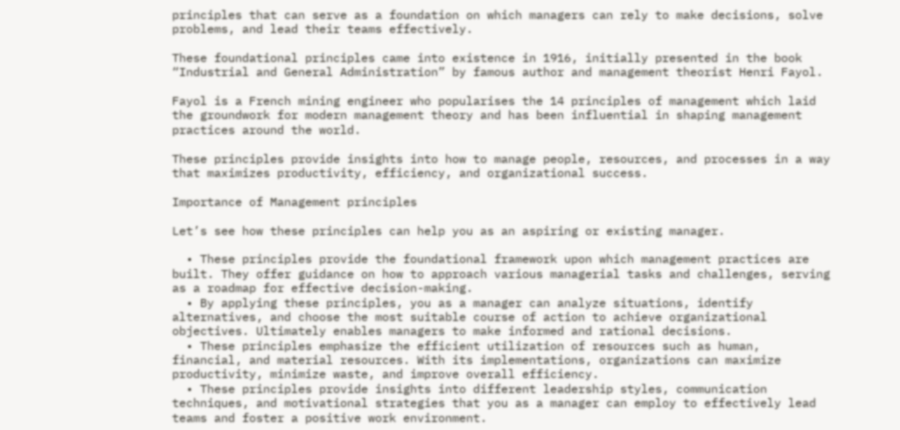principles that can serve as a foundation on which managers can rely to make decisions, solve problems, and lead their teams effectively.

These foundational principles came into existence in 1916, initially presented in the book “Industrial and General Administration” by famous author and management theorist Henri Fayol.

Fayol is a French mining engineer who popularises the 14 principles of management which laid the groundwork for modern management theory and has been influential in shaping management practices around the world.

These principles provide insights into how to manage people, resources, and processes in a way that maximizes productivity, efficiency, and organizational success.

Importance of Management principles

Let’s see how these principles can help you as an aspiring or existing manager.

  • These principles provide the foundational framework upon which management practices are built. They offer guidance on how to approach various managerial tasks and challenges, serving as a roadmap for effective decision-making.
  • By applying these principles, you as a manager can analyze situations, identify alternatives, and choose the most suitable course of action to achieve organizational objectives. Ultimately enables managers to make informed and rational decisions.
  • These principles emphasize the efficient utilization of resources such as human, financial, and material resources. With its implementations, organizations can maximize productivity, minimize waste, and improve overall efficiency.
  • These principles provide insights into different leadership styles, communication techniques, and motivational strategies that you as a manager can employ to effectively lead teams and foster a positive work environment.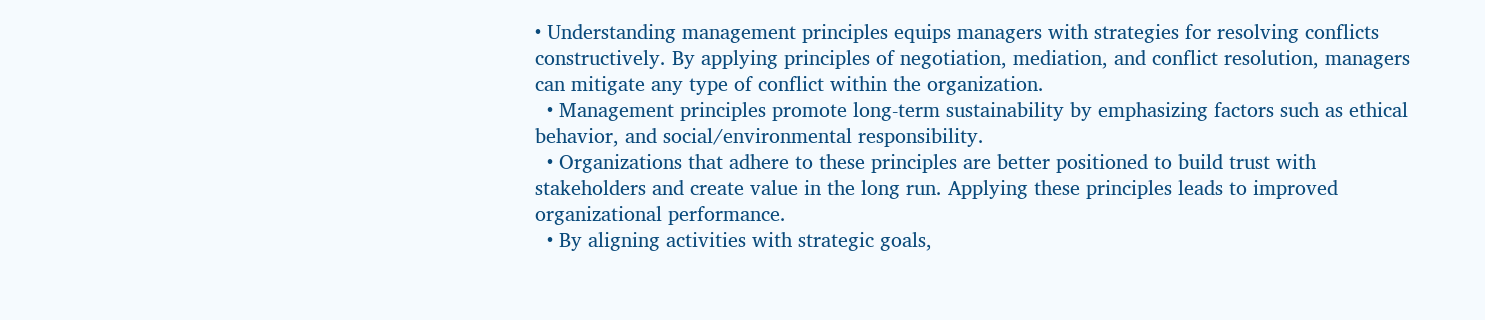• Understanding management principles equips managers with strategies for resolving conflicts constructively. By applying principles of negotiation, mediation, and conflict resolution, managers can mitigate any type of conflict within the organization.
  • Management principles promote long-term sustainability by emphasizing factors such as ethical behavior, and social/environmental responsibility.
  • Organizations that adhere to these principles are better positioned to build trust with stakeholders and create value in the long run. Applying these principles leads to improved organizational performance.
  • By aligning activities with strategic goals,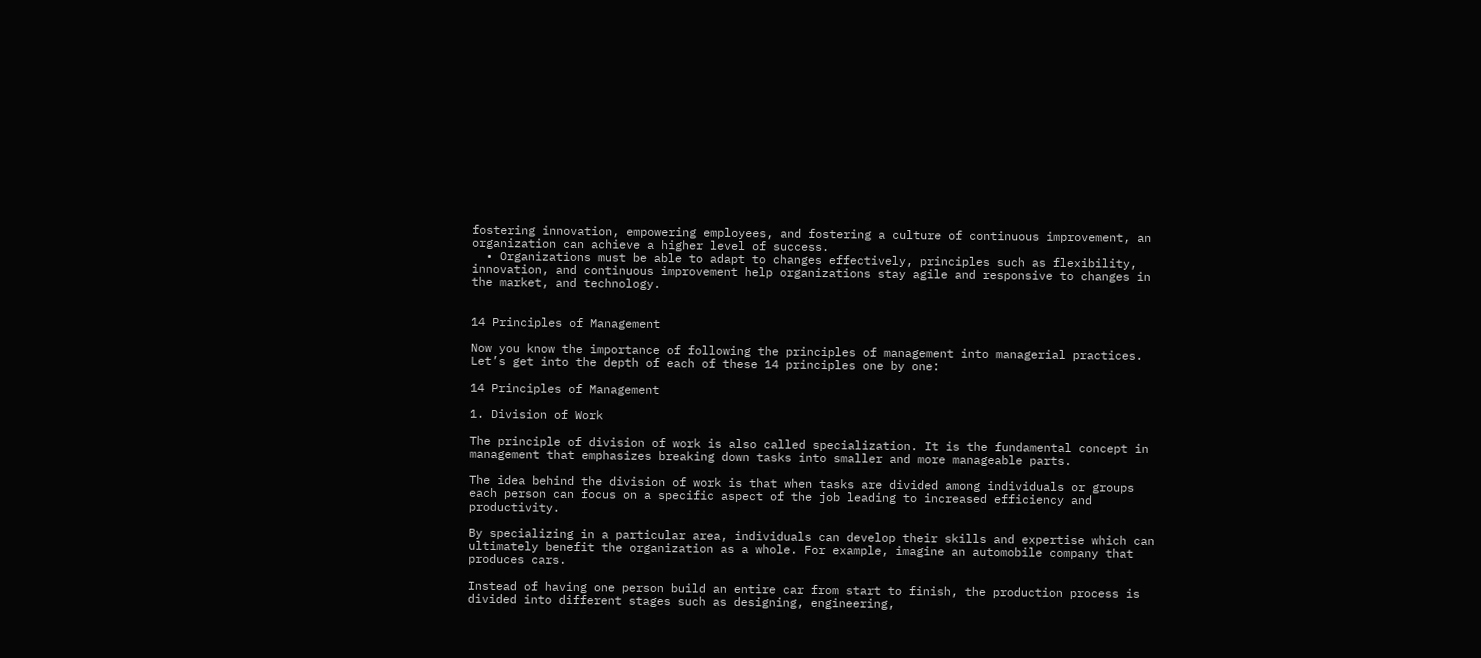fostering innovation, empowering employees, and fostering a culture of continuous improvement, an organization can achieve a higher level of success.
  • Organizations must be able to adapt to changes effectively, principles such as flexibility, innovation, and continuous improvement help organizations stay agile and responsive to changes in the market, and technology.


14 Principles of Management

Now you know the importance of following the principles of management into managerial practices. Let’s get into the depth of each of these 14 principles one by one:

14 Principles of Management

1. Division of Work

The principle of division of work is also called specialization. It is the fundamental concept in management that emphasizes breaking down tasks into smaller and more manageable parts.

The idea behind the division of work is that when tasks are divided among individuals or groups each person can focus on a specific aspect of the job leading to increased efficiency and productivity.

By specializing in a particular area, individuals can develop their skills and expertise which can ultimately benefit the organization as a whole. For example, imagine an automobile company that produces cars.

Instead of having one person build an entire car from start to finish, the production process is divided into different stages such as designing, engineering,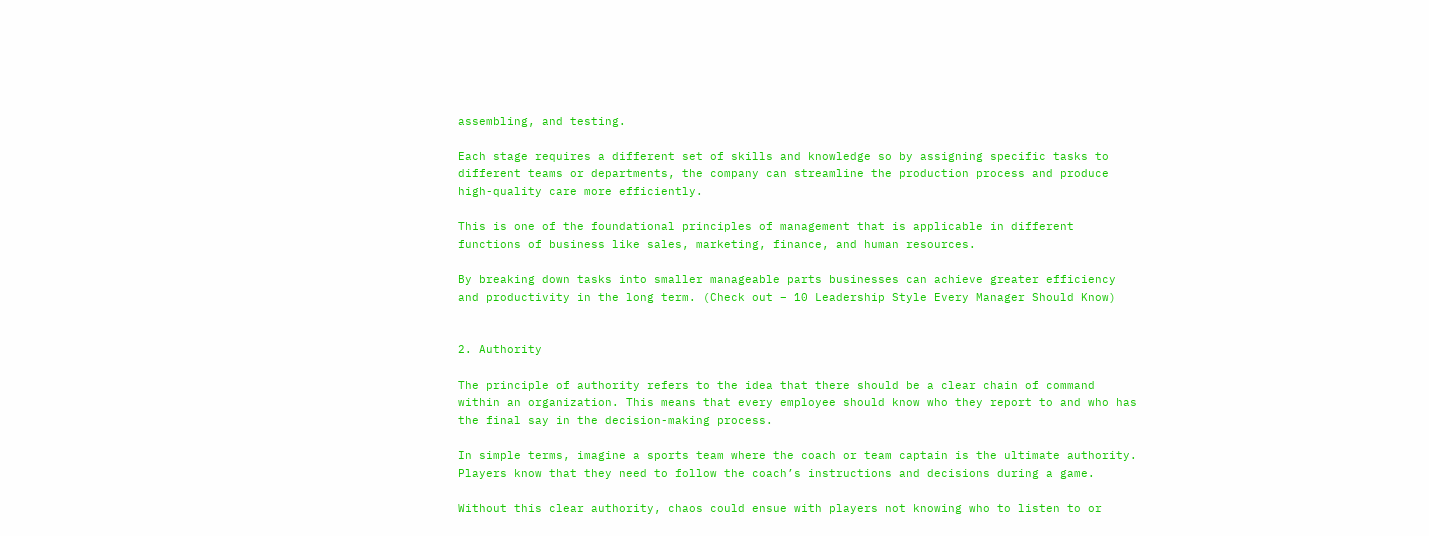assembling, and testing.

Each stage requires a different set of skills and knowledge so by assigning specific tasks to different teams or departments, the company can streamline the production process and produce high-quality care more efficiently.

This is one of the foundational principles of management that is applicable in different functions of business like sales, marketing, finance, and human resources.

By breaking down tasks into smaller manageable parts businesses can achieve greater efficiency and productivity in the long term. (Check out – 10 Leadership Style Every Manager Should Know)


2. Authority

The principle of authority refers to the idea that there should be a clear chain of command within an organization. This means that every employee should know who they report to and who has the final say in the decision-making process.

In simple terms, imagine a sports team where the coach or team captain is the ultimate authority. Players know that they need to follow the coach’s instructions and decisions during a game.

Without this clear authority, chaos could ensue with players not knowing who to listen to or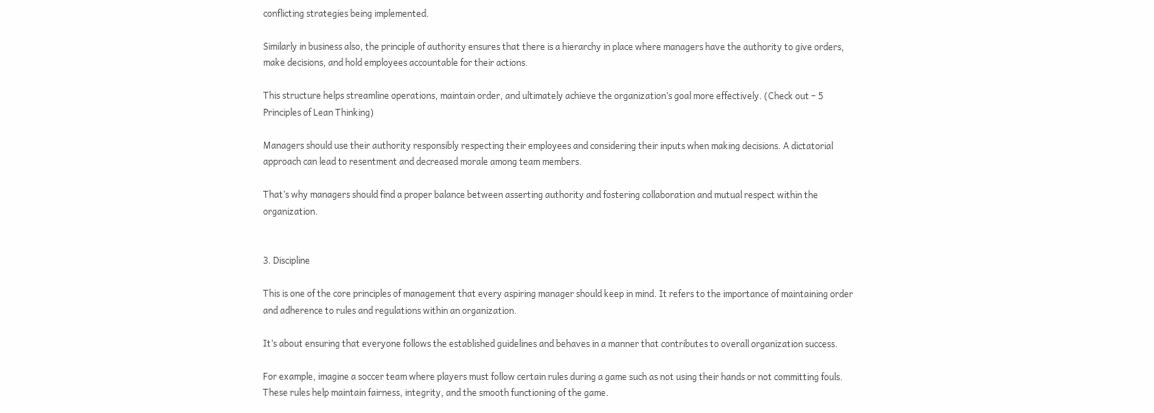conflicting strategies being implemented.

Similarly in business also, the principle of authority ensures that there is a hierarchy in place where managers have the authority to give orders, make decisions, and hold employees accountable for their actions.

This structure helps streamline operations, maintain order, and ultimately achieve the organization’s goal more effectively. (Check out – 5 Principles of Lean Thinking)

Managers should use their authority responsibly respecting their employees and considering their inputs when making decisions. A dictatorial approach can lead to resentment and decreased morale among team members.

That’s why managers should find a proper balance between asserting authority and fostering collaboration and mutual respect within the organization.


3. Discipline

This is one of the core principles of management that every aspiring manager should keep in mind. It refers to the importance of maintaining order and adherence to rules and regulations within an organization.

It’s about ensuring that everyone follows the established guidelines and behaves in a manner that contributes to overall organization success.

For example, imagine a soccer team where players must follow certain rules during a game such as not using their hands or not committing fouls. These rules help maintain fairness, integrity, and the smooth functioning of the game.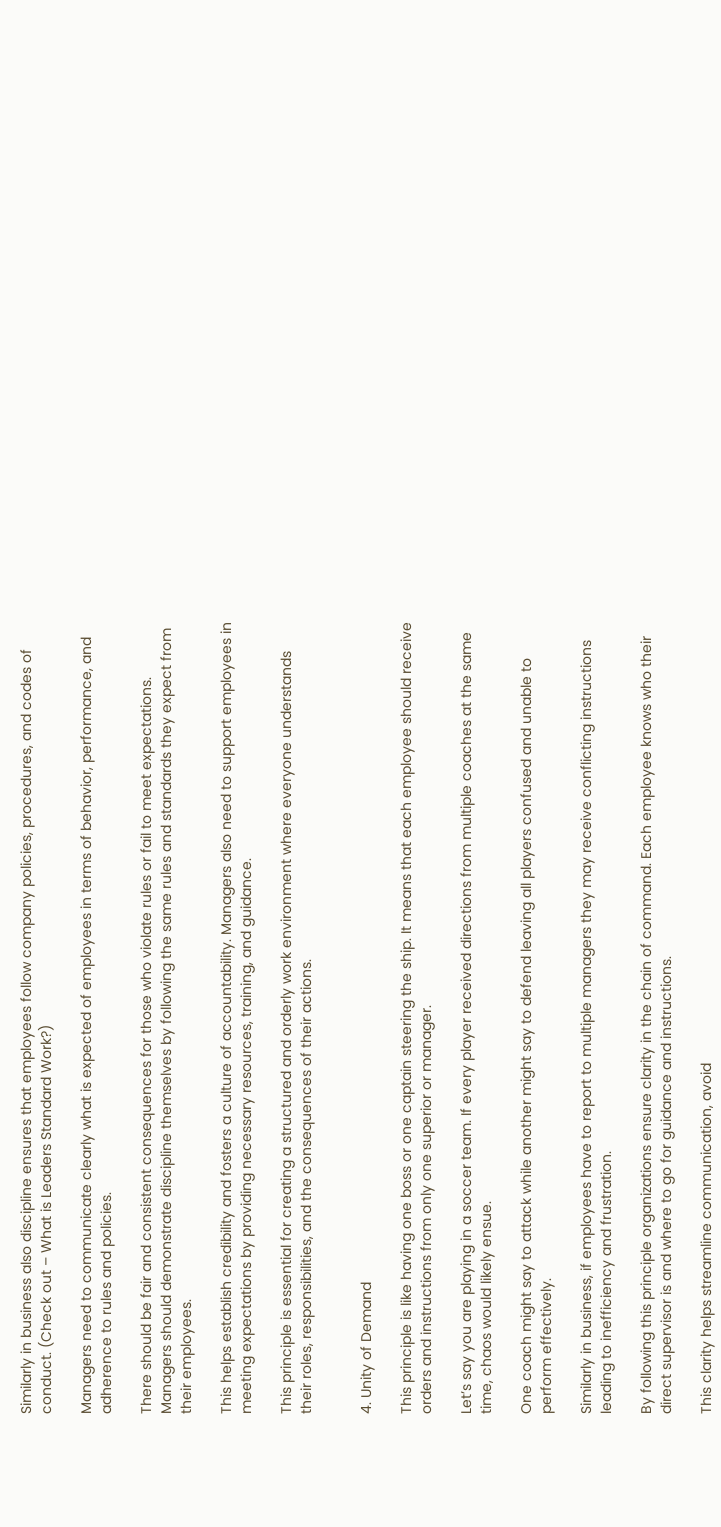Similarly in business also discipline ensures that employees follow company policies, procedures, and codes of conduct. (Check out – What is Leaders Standard Work?)

Managers need to communicate clearly what is expected of employees in terms of behavior, performance, and adherence to rules and policies.

There should be fair and consistent consequences for those who violate rules or fail to meet expectations. Managers should demonstrate discipline themselves by following the same rules and standards they expect from their employees.

This helps establish credibility and fosters a culture of accountability. Managers also need to support employees in meeting expectations by providing necessary resources, training, and guidance.

This principle is essential for creating a structured and orderly work environment where everyone understands their roles, responsibilities, and the consequences of their actions.


4. Unity of Demand

This principle is like having one boss or one captain steering the ship. It means that each employee should receive orders and instructions from only one superior or manager.

Let’s say you are playing in a soccer team. If every player received directions from multiple coaches at the same time, chaos would likely ensue.

One coach might say to attack while another might say to defend leaving all players confused and unable to perform effectively.

Similarly in business, if employees have to report to multiple managers they may receive conflicting instructions leading to inefficiency and frustration.

By following this principle organizations ensure clarity in the chain of command. Each employee knows who their direct supervisor is and where to go for guidance and instructions.

This clarity helps streamline communication, avoid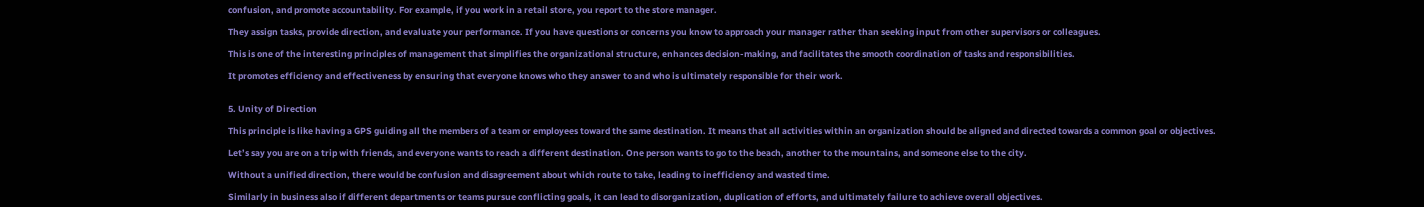confusion, and promote accountability. For example, if you work in a retail store, you report to the store manager.

They assign tasks, provide direction, and evaluate your performance. If you have questions or concerns you know to approach your manager rather than seeking input from other supervisors or colleagues.

This is one of the interesting principles of management that simplifies the organizational structure, enhances decision-making, and facilitates the smooth coordination of tasks and responsibilities.

It promotes efficiency and effectiveness by ensuring that everyone knows who they answer to and who is ultimately responsible for their work.


5. Unity of Direction

This principle is like having a GPS guiding all the members of a team or employees toward the same destination. It means that all activities within an organization should be aligned and directed towards a common goal or objectives.

Let’s say you are on a trip with friends, and everyone wants to reach a different destination. One person wants to go to the beach, another to the mountains, and someone else to the city.

Without a unified direction, there would be confusion and disagreement about which route to take, leading to inefficiency and wasted time.

Similarly in business also if different departments or teams pursue conflicting goals, it can lead to disorganization, duplication of efforts, and ultimately failure to achieve overall objectives.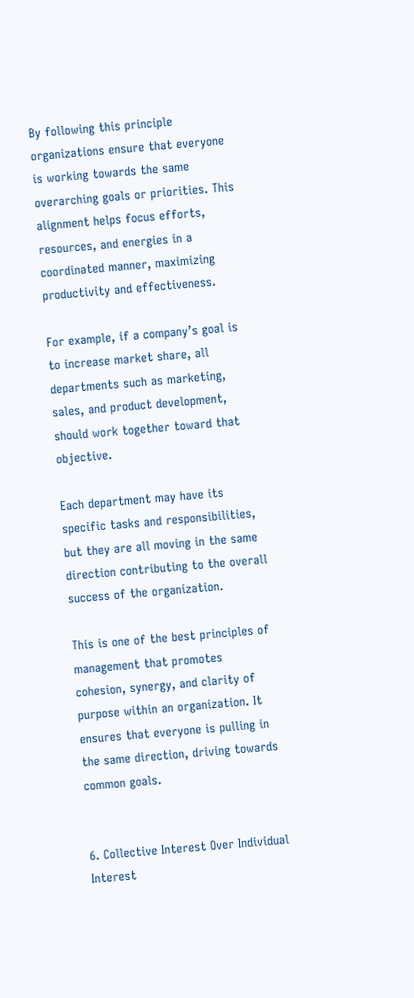By following this principle organizations ensure that everyone is working towards the same overarching goals or priorities. This alignment helps focus efforts, resources, and energies in a coordinated manner, maximizing productivity and effectiveness.

For example, if a company’s goal is to increase market share, all departments such as marketing, sales, and product development, should work together toward that objective.

Each department may have its specific tasks and responsibilities, but they are all moving in the same direction contributing to the overall success of the organization.

This is one of the best principles of management that promotes cohesion, synergy, and clarity of purpose within an organization. It ensures that everyone is pulling in the same direction, driving towards common goals.


6. Collective Interest Over Individual Interest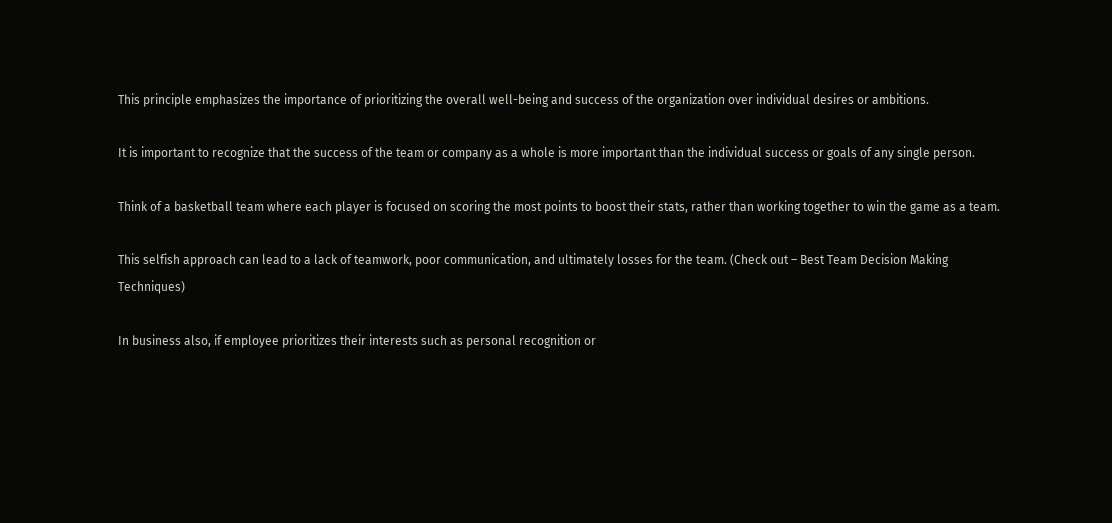This principle emphasizes the importance of prioritizing the overall well-being and success of the organization over individual desires or ambitions.

It is important to recognize that the success of the team or company as a whole is more important than the individual success or goals of any single person.

Think of a basketball team where each player is focused on scoring the most points to boost their stats, rather than working together to win the game as a team.

This selfish approach can lead to a lack of teamwork, poor communication, and ultimately losses for the team. (Check out – Best Team Decision Making Techniques)

In business also, if employee prioritizes their interests such as personal recognition or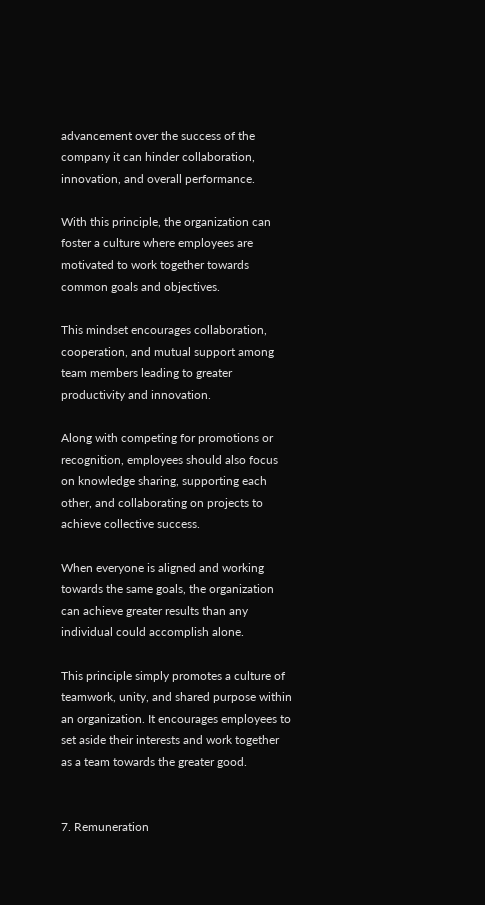advancement over the success of the company it can hinder collaboration, innovation, and overall performance.

With this principle, the organization can foster a culture where employees are motivated to work together towards common goals and objectives.

This mindset encourages collaboration, cooperation, and mutual support among team members leading to greater productivity and innovation.

Along with competing for promotions or recognition, employees should also focus on knowledge sharing, supporting each other, and collaborating on projects to achieve collective success.

When everyone is aligned and working towards the same goals, the organization can achieve greater results than any individual could accomplish alone.

This principle simply promotes a culture of teamwork, unity, and shared purpose within an organization. It encourages employees to set aside their interests and work together as a team towards the greater good.


7. Remuneration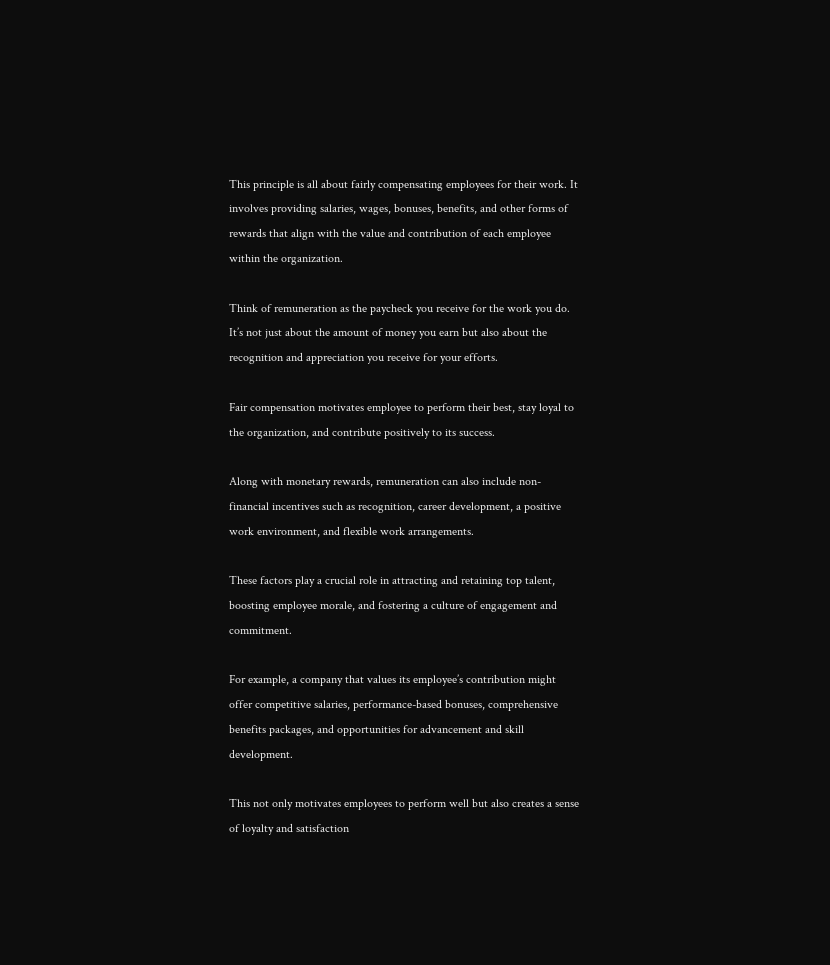This principle is all about fairly compensating employees for their work. It involves providing salaries, wages, bonuses, benefits, and other forms of rewards that align with the value and contribution of each employee within the organization.

Think of remuneration as the paycheck you receive for the work you do. It’s not just about the amount of money you earn but also about the recognition and appreciation you receive for your efforts.

Fair compensation motivates employee to perform their best, stay loyal to the organization, and contribute positively to its success.

Along with monetary rewards, remuneration can also include non-financial incentives such as recognition, career development, a positive work environment, and flexible work arrangements.

These factors play a crucial role in attracting and retaining top talent, boosting employee morale, and fostering a culture of engagement and commitment.

For example, a company that values its employee’s contribution might offer competitive salaries, performance-based bonuses, comprehensive benefits packages, and opportunities for advancement and skill development.

This not only motivates employees to perform well but also creates a sense of loyalty and satisfaction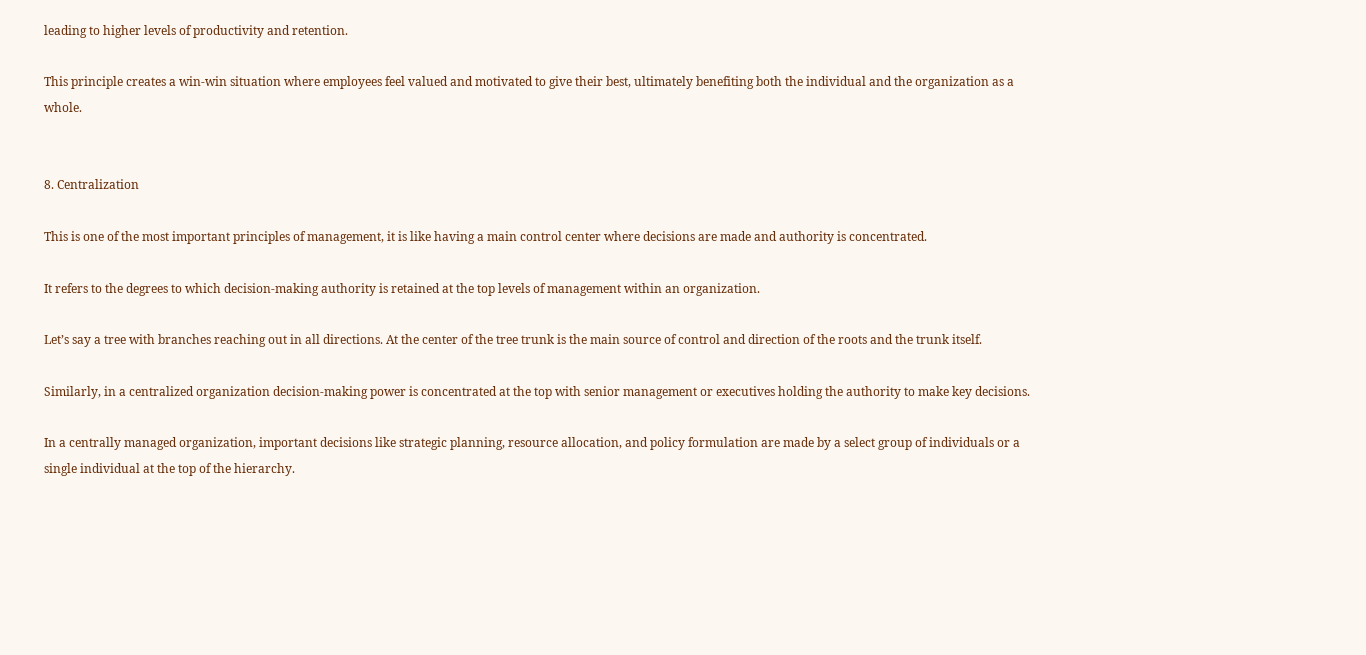leading to higher levels of productivity and retention.

This principle creates a win-win situation where employees feel valued and motivated to give their best, ultimately benefiting both the individual and the organization as a whole.


8. Centralization

This is one of the most important principles of management, it is like having a main control center where decisions are made and authority is concentrated.

It refers to the degrees to which decision-making authority is retained at the top levels of management within an organization.

Let’s say a tree with branches reaching out in all directions. At the center of the tree trunk is the main source of control and direction of the roots and the trunk itself.

Similarly, in a centralized organization decision-making power is concentrated at the top with senior management or executives holding the authority to make key decisions.

In a centrally managed organization, important decisions like strategic planning, resource allocation, and policy formulation are made by a select group of individuals or a single individual at the top of the hierarchy.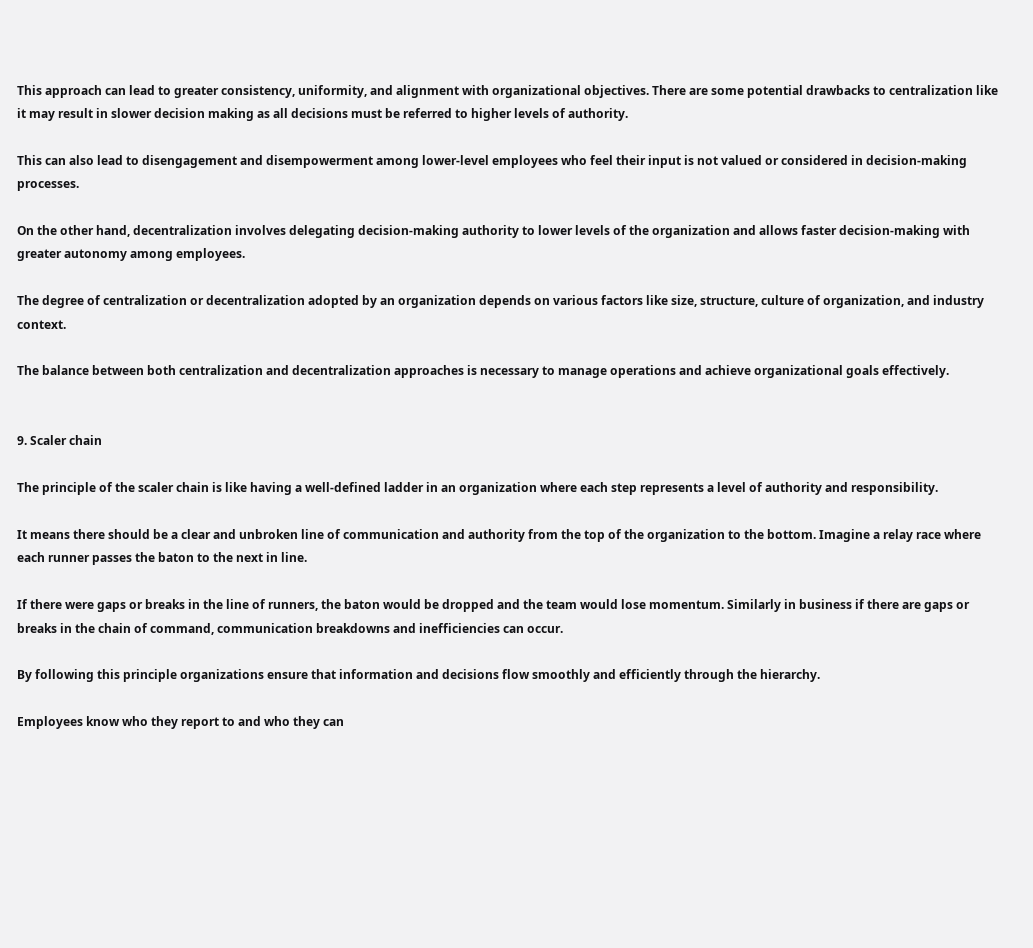This approach can lead to greater consistency, uniformity, and alignment with organizational objectives. There are some potential drawbacks to centralization like it may result in slower decision making as all decisions must be referred to higher levels of authority.

This can also lead to disengagement and disempowerment among lower-level employees who feel their input is not valued or considered in decision-making processes.

On the other hand, decentralization involves delegating decision-making authority to lower levels of the organization and allows faster decision-making with greater autonomy among employees.

The degree of centralization or decentralization adopted by an organization depends on various factors like size, structure, culture of organization, and industry context.

The balance between both centralization and decentralization approaches is necessary to manage operations and achieve organizational goals effectively.


9. Scaler chain

The principle of the scaler chain is like having a well-defined ladder in an organization where each step represents a level of authority and responsibility.

It means there should be a clear and unbroken line of communication and authority from the top of the organization to the bottom. Imagine a relay race where each runner passes the baton to the next in line.

If there were gaps or breaks in the line of runners, the baton would be dropped and the team would lose momentum. Similarly in business if there are gaps or breaks in the chain of command, communication breakdowns and inefficiencies can occur.

By following this principle organizations ensure that information and decisions flow smoothly and efficiently through the hierarchy.

Employees know who they report to and who they can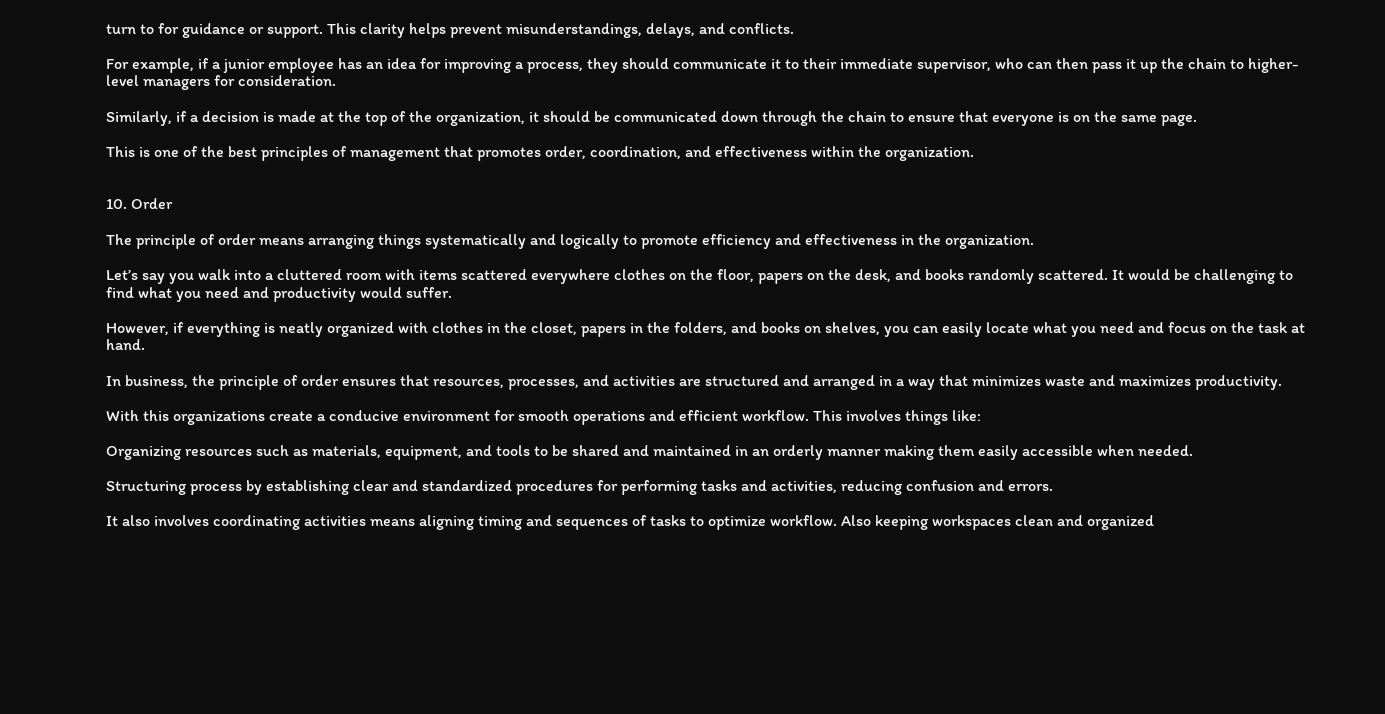turn to for guidance or support. This clarity helps prevent misunderstandings, delays, and conflicts.

For example, if a junior employee has an idea for improving a process, they should communicate it to their immediate supervisor, who can then pass it up the chain to higher-level managers for consideration.

Similarly, if a decision is made at the top of the organization, it should be communicated down through the chain to ensure that everyone is on the same page.

This is one of the best principles of management that promotes order, coordination, and effectiveness within the organization.


10. Order

The principle of order means arranging things systematically and logically to promote efficiency and effectiveness in the organization.

Let’s say you walk into a cluttered room with items scattered everywhere clothes on the floor, papers on the desk, and books randomly scattered. It would be challenging to find what you need and productivity would suffer.

However, if everything is neatly organized with clothes in the closet, papers in the folders, and books on shelves, you can easily locate what you need and focus on the task at hand.

In business, the principle of order ensures that resources, processes, and activities are structured and arranged in a way that minimizes waste and maximizes productivity.

With this organizations create a conducive environment for smooth operations and efficient workflow. This involves things like:

Organizing resources such as materials, equipment, and tools to be shared and maintained in an orderly manner making them easily accessible when needed.

Structuring process by establishing clear and standardized procedures for performing tasks and activities, reducing confusion and errors.

It also involves coordinating activities means aligning timing and sequences of tasks to optimize workflow. Also keeping workspaces clean and organized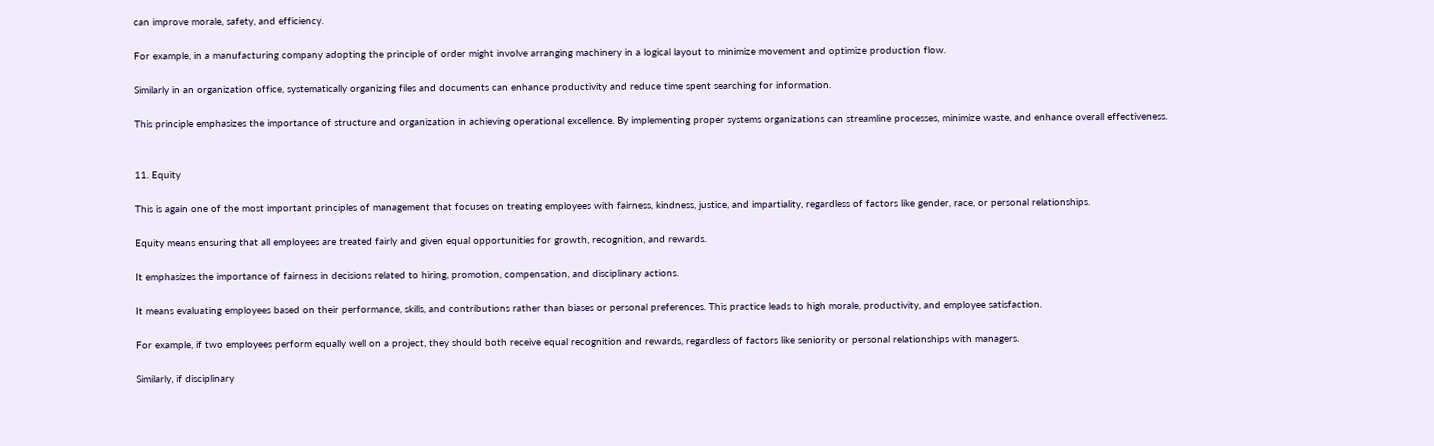can improve morale, safety, and efficiency.

For example, in a manufacturing company adopting the principle of order might involve arranging machinery in a logical layout to minimize movement and optimize production flow.

Similarly in an organization office, systematically organizing files and documents can enhance productivity and reduce time spent searching for information.

This principle emphasizes the importance of structure and organization in achieving operational excellence. By implementing proper systems organizations can streamline processes, minimize waste, and enhance overall effectiveness.


11. Equity

This is again one of the most important principles of management that focuses on treating employees with fairness, kindness, justice, and impartiality, regardless of factors like gender, race, or personal relationships.

Equity means ensuring that all employees are treated fairly and given equal opportunities for growth, recognition, and rewards.

It emphasizes the importance of fairness in decisions related to hiring, promotion, compensation, and disciplinary actions.

It means evaluating employees based on their performance, skills, and contributions rather than biases or personal preferences. This practice leads to high morale, productivity, and employee satisfaction.

For example, if two employees perform equally well on a project, they should both receive equal recognition and rewards, regardless of factors like seniority or personal relationships with managers.

Similarly, if disciplinary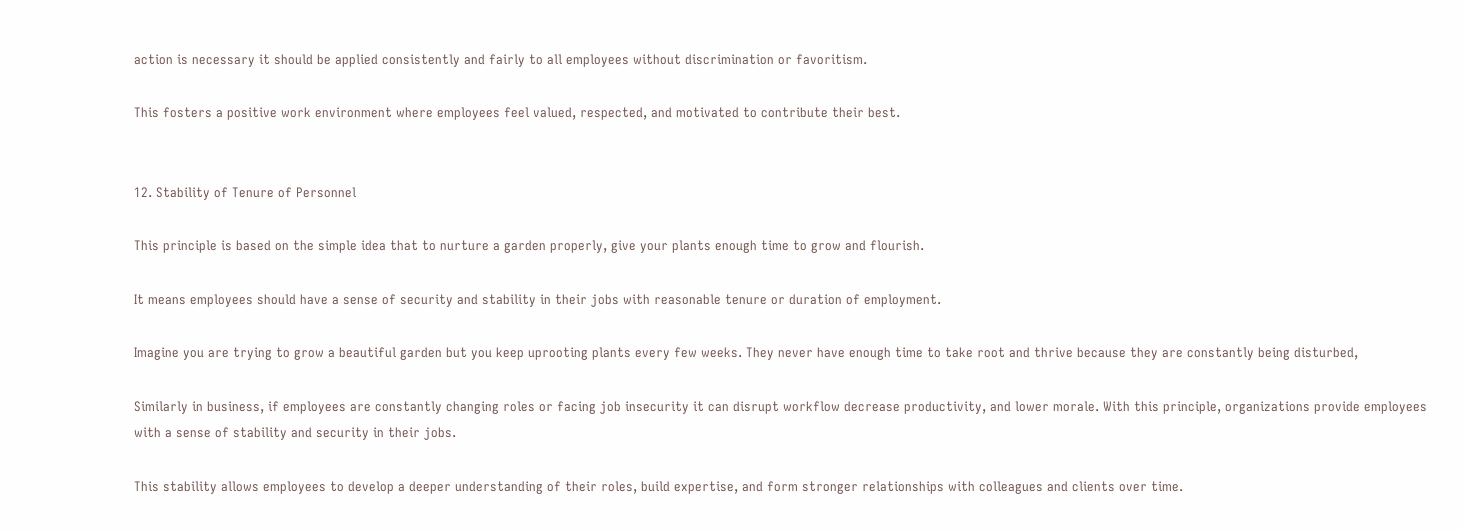action is necessary it should be applied consistently and fairly to all employees without discrimination or favoritism.

This fosters a positive work environment where employees feel valued, respected, and motivated to contribute their best.


12. Stability of Tenure of Personnel

This principle is based on the simple idea that to nurture a garden properly, give your plants enough time to grow and flourish.

It means employees should have a sense of security and stability in their jobs with reasonable tenure or duration of employment.

Imagine you are trying to grow a beautiful garden but you keep uprooting plants every few weeks. They never have enough time to take root and thrive because they are constantly being disturbed,

Similarly in business, if employees are constantly changing roles or facing job insecurity it can disrupt workflow decrease productivity, and lower morale. With this principle, organizations provide employees with a sense of stability and security in their jobs.

This stability allows employees to develop a deeper understanding of their roles, build expertise, and form stronger relationships with colleagues and clients over time.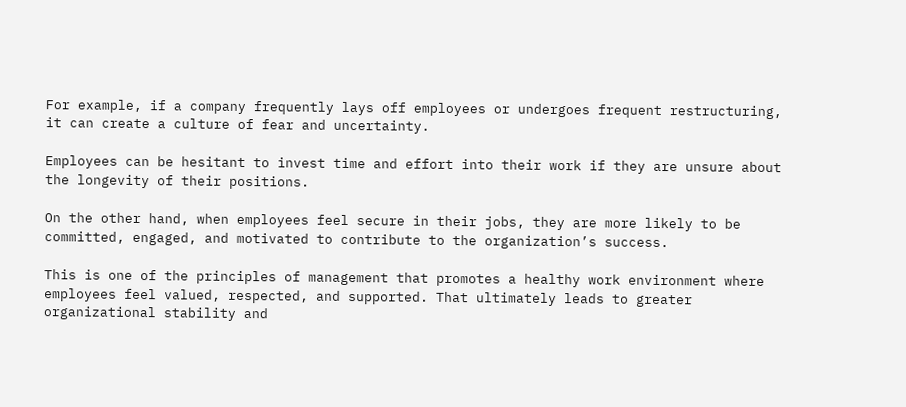For example, if a company frequently lays off employees or undergoes frequent restructuring, it can create a culture of fear and uncertainty.

Employees can be hesitant to invest time and effort into their work if they are unsure about the longevity of their positions.

On the other hand, when employees feel secure in their jobs, they are more likely to be committed, engaged, and motivated to contribute to the organization’s success.

This is one of the principles of management that promotes a healthy work environment where employees feel valued, respected, and supported. That ultimately leads to greater organizational stability and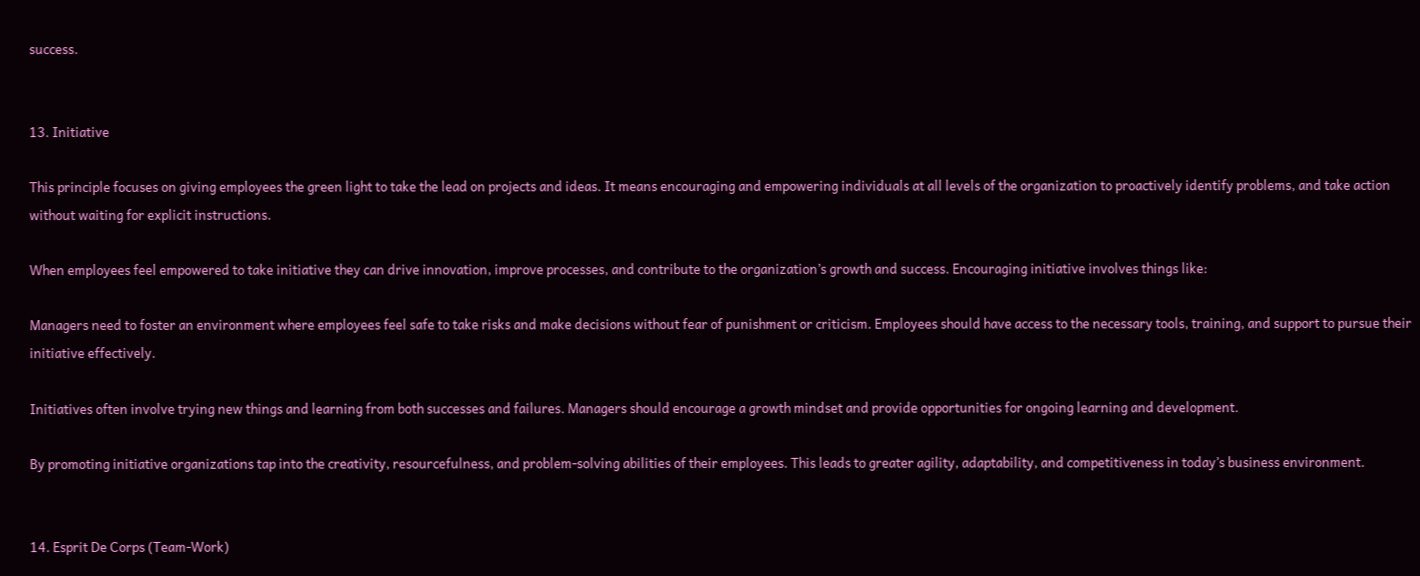success.


13. Initiative

This principle focuses on giving employees the green light to take the lead on projects and ideas. It means encouraging and empowering individuals at all levels of the organization to proactively identify problems, and take action without waiting for explicit instructions.

When employees feel empowered to take initiative they can drive innovation, improve processes, and contribute to the organization’s growth and success. Encouraging initiative involves things like:

Managers need to foster an environment where employees feel safe to take risks and make decisions without fear of punishment or criticism. Employees should have access to the necessary tools, training, and support to pursue their initiative effectively.

Initiatives often involve trying new things and learning from both successes and failures. Managers should encourage a growth mindset and provide opportunities for ongoing learning and development.

By promoting initiative organizations tap into the creativity, resourcefulness, and problem-solving abilities of their employees. This leads to greater agility, adaptability, and competitiveness in today’s business environment.


14. Esprit De Corps (Team-Work)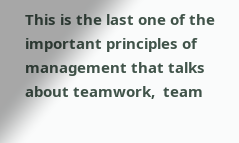This is the last one of the important principles of management that talks about teamwork,  team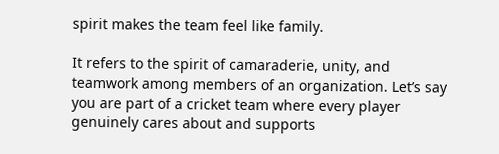spirit makes the team feel like family.

It refers to the spirit of camaraderie, unity, and teamwork among members of an organization. Let’s say you are part of a cricket team where every player genuinely cares about and supports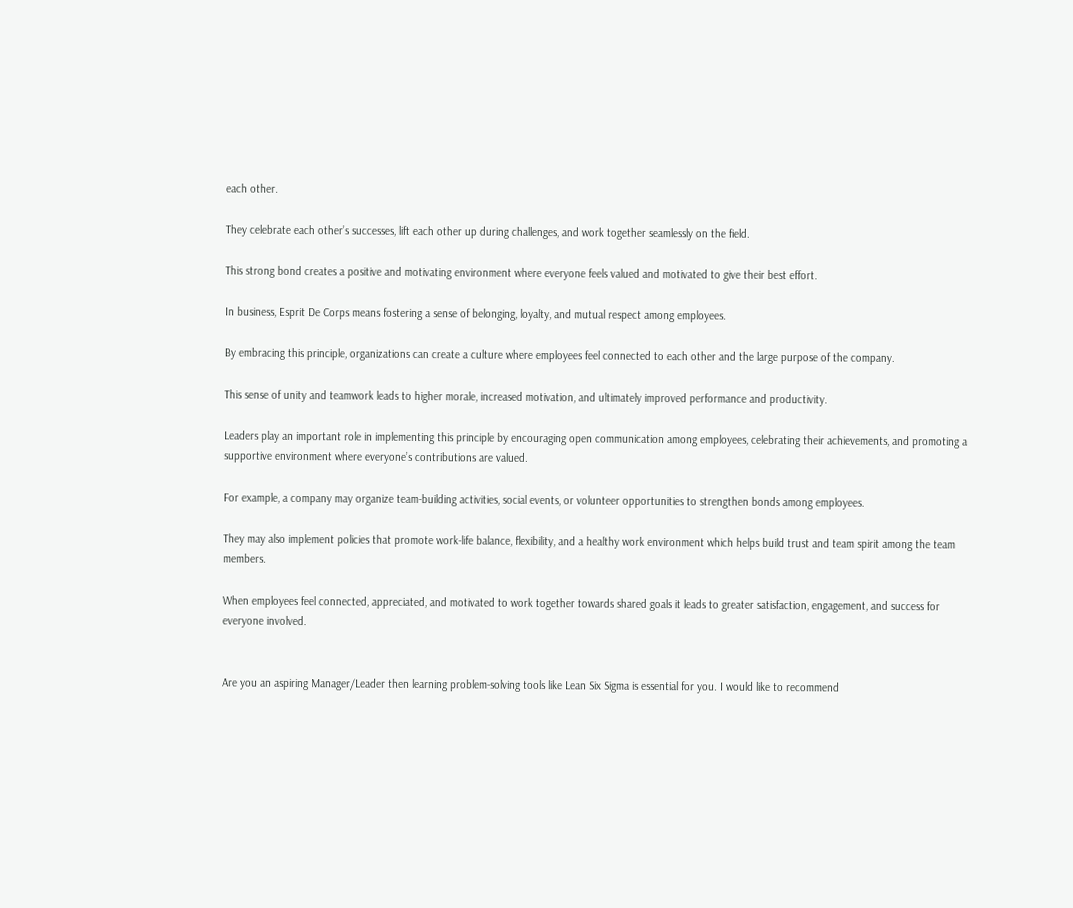each other.

They celebrate each other’s successes, lift each other up during challenges, and work together seamlessly on the field.

This strong bond creates a positive and motivating environment where everyone feels valued and motivated to give their best effort.

In business, Esprit De Corps means fostering a sense of belonging, loyalty, and mutual respect among employees.

By embracing this principle, organizations can create a culture where employees feel connected to each other and the large purpose of the company.

This sense of unity and teamwork leads to higher morale, increased motivation, and ultimately improved performance and productivity.

Leaders play an important role in implementing this principle by encouraging open communication among employees, celebrating their achievements, and promoting a supportive environment where everyone’s contributions are valued.

For example, a company may organize team-building activities, social events, or volunteer opportunities to strengthen bonds among employees.

They may also implement policies that promote work-life balance, flexibility, and a healthy work environment which helps build trust and team spirit among the team members.

When employees feel connected, appreciated, and motivated to work together towards shared goals it leads to greater satisfaction, engagement, and success for everyone involved.


Are you an aspiring Manager/Leader then learning problem-solving tools like Lean Six Sigma is essential for you. I would like to recommend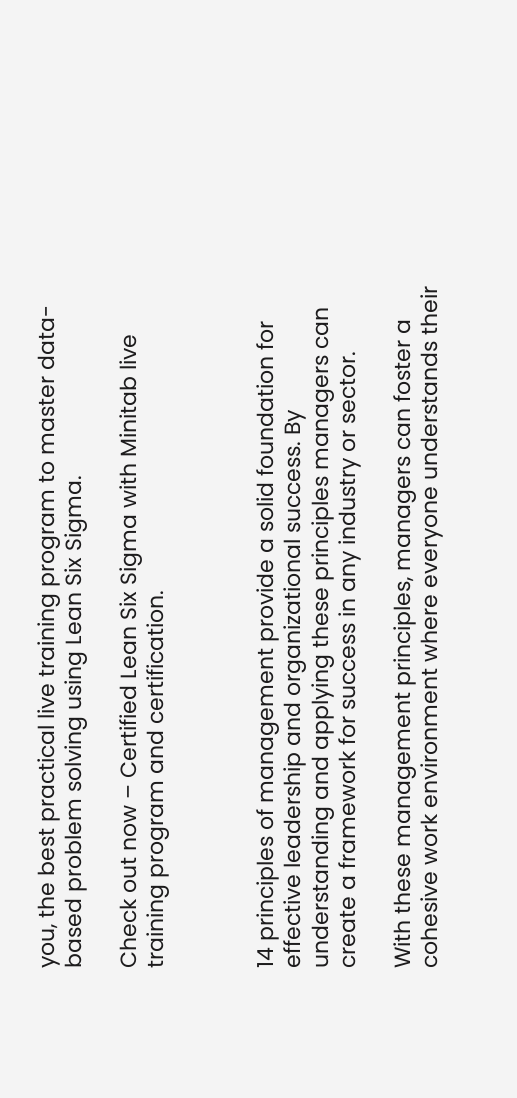you, the best practical live training program to master data-based problem solving using Lean Six Sigma.

Check out now – Certified Lean Six Sigma with Minitab live training program and certification.



14 principles of management provide a solid foundation for effective leadership and organizational success. By understanding and applying these principles managers can create a framework for success in any industry or sector.

With these management principles, managers can foster a cohesive work environment where everyone understands their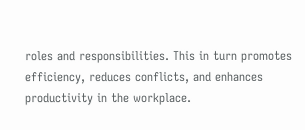roles and responsibilities. This in turn promotes efficiency, reduces conflicts, and enhances productivity in the workplace.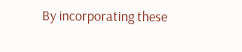By incorporating these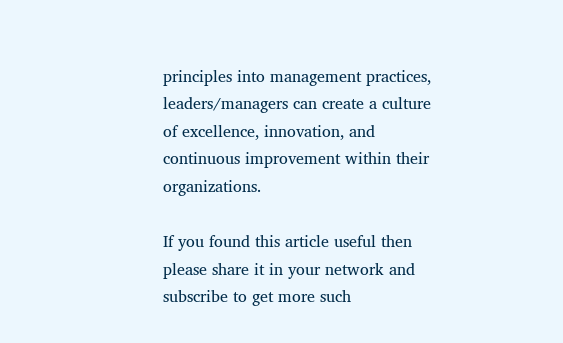principles into management practices, leaders/managers can create a culture of excellence, innovation, and continuous improvement within their organizations.

If you found this article useful then please share it in your network and subscribe to get more such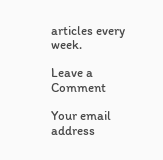articles every week.

Leave a Comment

Your email address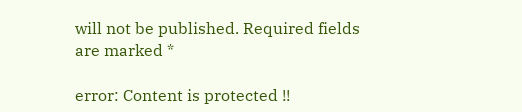will not be published. Required fields are marked *

error: Content is protected !!